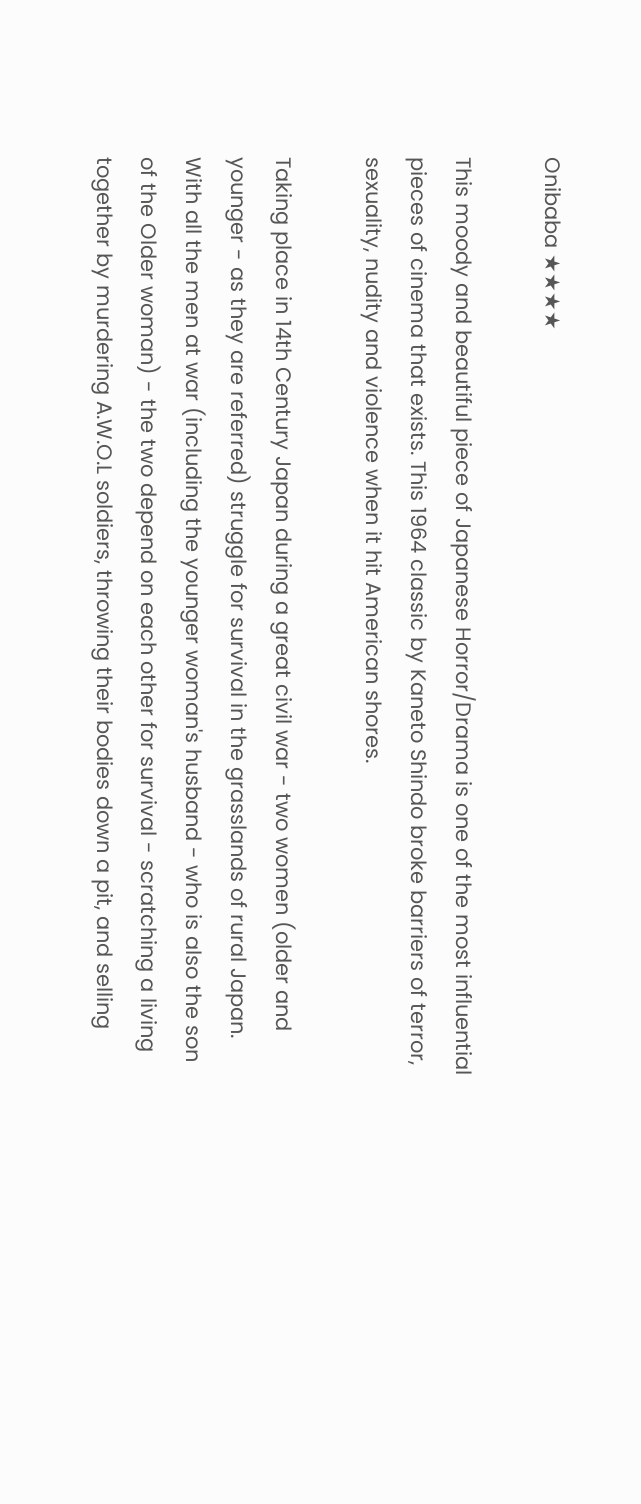Onibaba ★★★★

This moody and beautiful piece of Japanese Horror/Drama is one of the most influential pieces of cinema that exists. This 1964 classic by Kaneto Shindo broke barriers of terror, sexuality, nudity and violence when it hit American shores.

Taking place in 14th Century Japan during a great civil war - two women (older and younger - as they are referred) struggle for survival in the grasslands of rural Japan. With all the men at war (including the younger woman's husband - who is also the son of the Older woman) - the two depend on each other for survival - scratching a living together by murdering A.W.O.L soldiers, throwing their bodies down a pit, and selling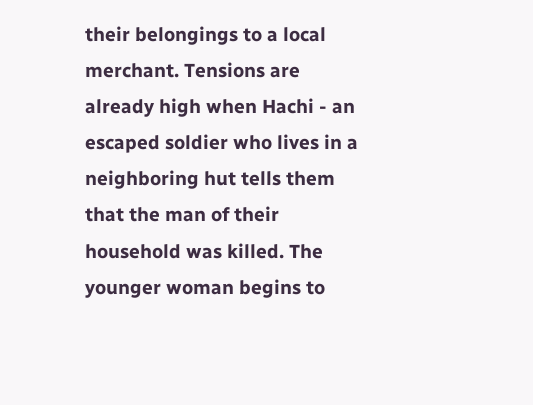their belongings to a local merchant. Tensions are already high when Hachi - an escaped soldier who lives in a neighboring hut tells them that the man of their household was killed. The younger woman begins to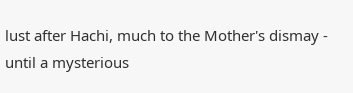lust after Hachi, much to the Mother's dismay - until a mysterious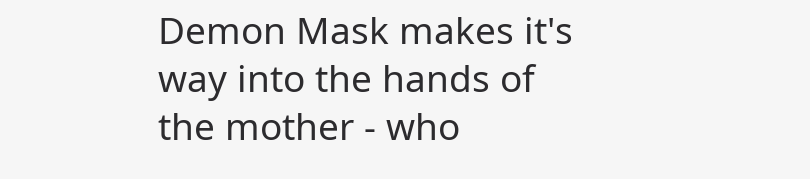Demon Mask makes it's way into the hands of the mother - who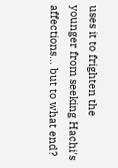uses it to frighten the younger from seeking Hachi's affections... but to what end?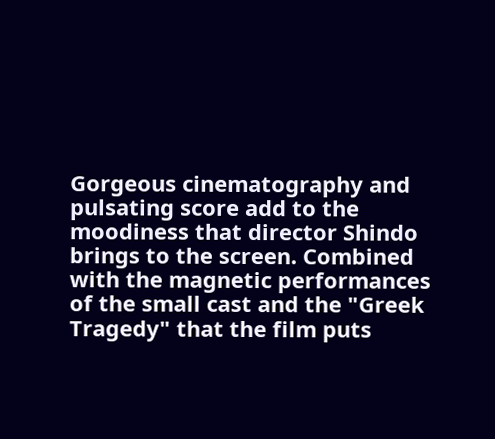Gorgeous cinematography and pulsating score add to the moodiness that director Shindo brings to the screen. Combined with the magnetic performances of the small cast and the "Greek Tragedy" that the film puts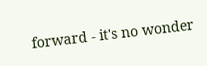forward - it's no wonder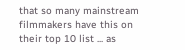that so many mainstream filmmakers have this on their top 10 list ... as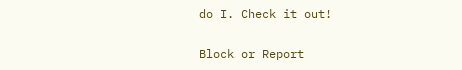do I. Check it out!

Block or Report